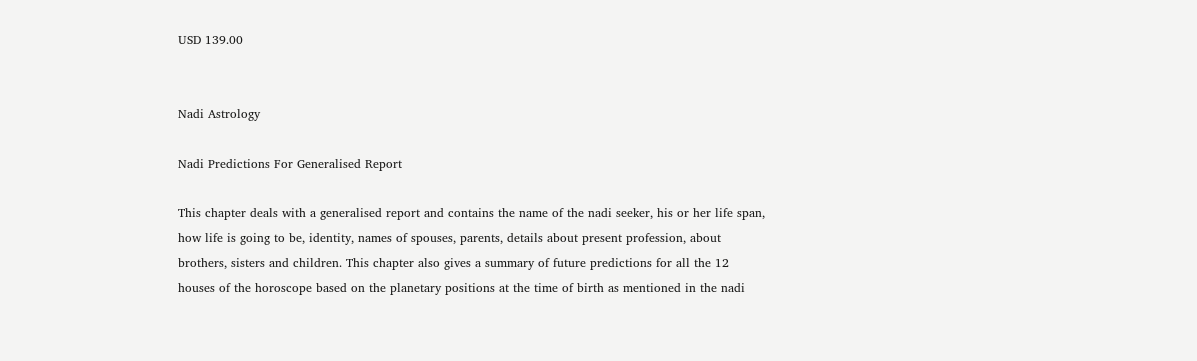USD 139.00


Nadi Astrology

Nadi Predictions For Generalised Report

This chapter deals with a generalised report and contains the name of the nadi seeker, his or her life span, how life is going to be, identity, names of spouses, parents, details about present profession, about brothers, sisters and children. This chapter also gives a summary of future predictions for all the 12 houses of the horoscope based on the planetary positions at the time of birth as mentioned in the nadi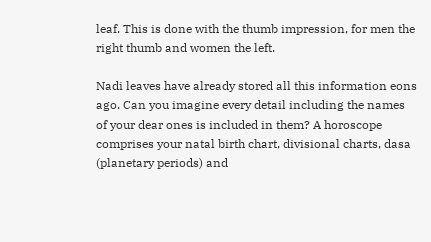leaf. This is done with the thumb impression, for men the right thumb and women the left.

Nadi leaves have already stored all this information eons ago. Can you imagine every detail including the names of your dear ones is included in them? A horoscope comprises your natal birth chart, divisional charts, dasa (planetary periods) and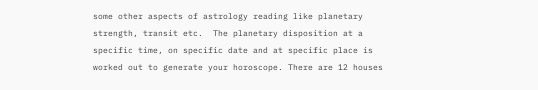some other aspects of astrology reading like planetary strength, transit etc.  The planetary disposition at a specific time, on specific date and at specific place is worked out to generate your horoscope. There are 12 houses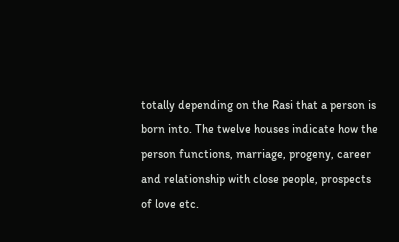totally depending on the Rasi that a person is born into. The twelve houses indicate how the person functions, marriage, progeny, career and relationship with close people, prospects of love etc.